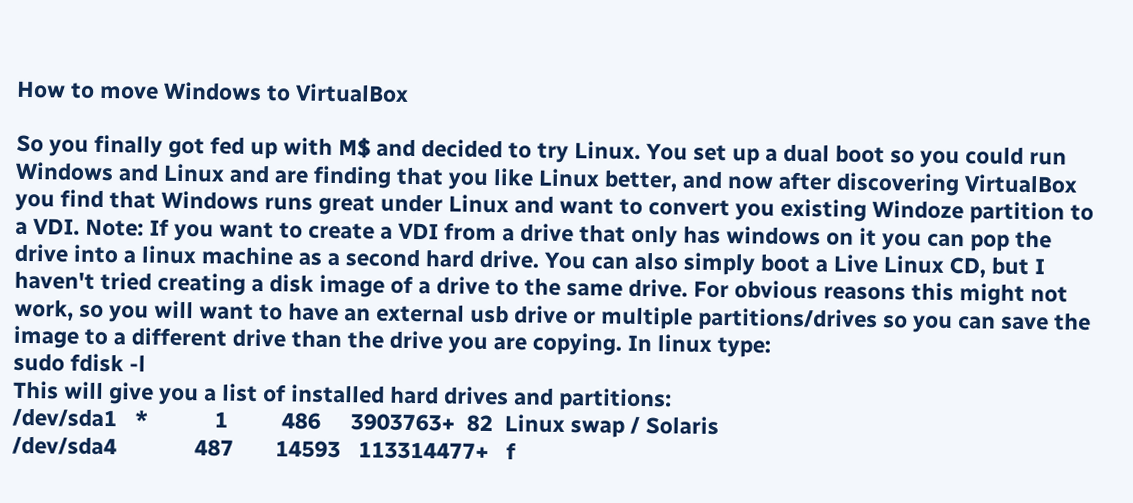How to move Windows to VirtualBox

So you finally got fed up with M$ and decided to try Linux. You set up a dual boot so you could run Windows and Linux and are finding that you like Linux better, and now after discovering VirtualBox you find that Windows runs great under Linux and want to convert you existing Windoze partition to a VDI. Note: If you want to create a VDI from a drive that only has windows on it you can pop the drive into a linux machine as a second hard drive. You can also simply boot a Live Linux CD, but I haven't tried creating a disk image of a drive to the same drive. For obvious reasons this might not work, so you will want to have an external usb drive or multiple partitions/drives so you can save the image to a different drive than the drive you are copying. In linux type:
sudo fdisk -l
This will give you a list of installed hard drives and partitions:
/dev/sda1   *           1         486     3903763+  82  Linux swap / Solaris
/dev/sda4             487       14593   113314477+   f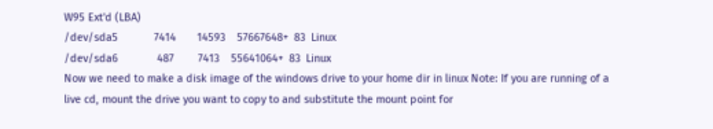W95 Ext'd (LBA)
/dev/sda5            7414       14593    57667648+  83  Linux
/dev/sda6             487        7413    55641064+  83  Linux
Now we need to make a disk image of the windows drive to your home dir in linux Note: If you are running of a live cd, mount the drive you want to copy to and substitute the mount point for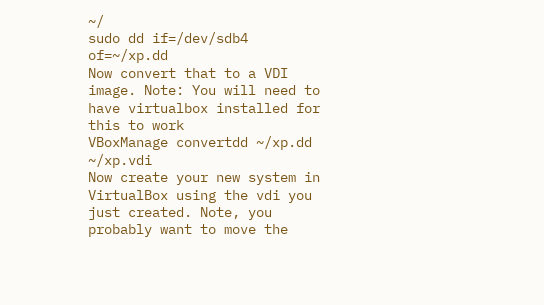~/
sudo dd if=/dev/sdb4 of=~/xp.dd
Now convert that to a VDI image. Note: You will need to have virtualbox installed for this to work
VBoxManage convertdd ~/xp.dd ~/xp.vdi
Now create your new system in VirtualBox using the vdi you just created. Note, you probably want to move the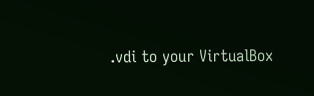.vdi to your VirtualBox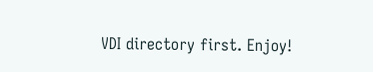VDI directory first. Enjoy!